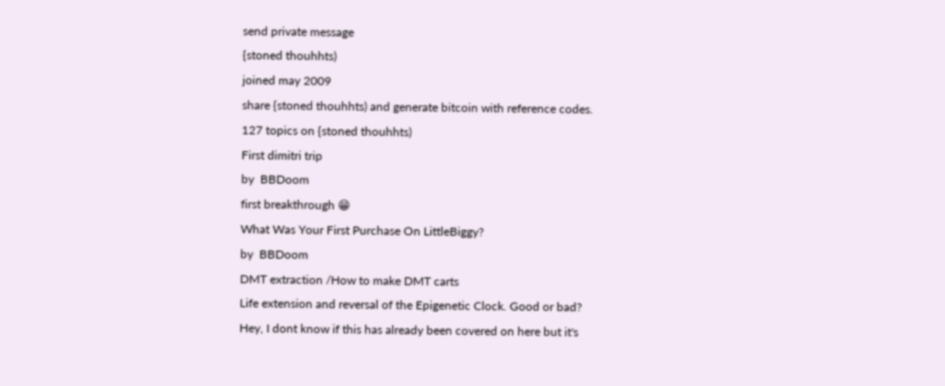send private message
{stoned thouhhts)
joined may 2009
share {stoned thouhhts) and generate bitcoin with reference codes.
127 topics on {stoned thouhhts)
First dimitri trip
by  BBDoom
first breakthrough 😁
What Was Your First Purchase On LittleBiggy?
by  BBDoom
DMT extraction /How to make DMT carts
Life extension and reversal of the Epigenetic Clock. Good or bad?
Hey, I dont know if this has already been covered on here but it's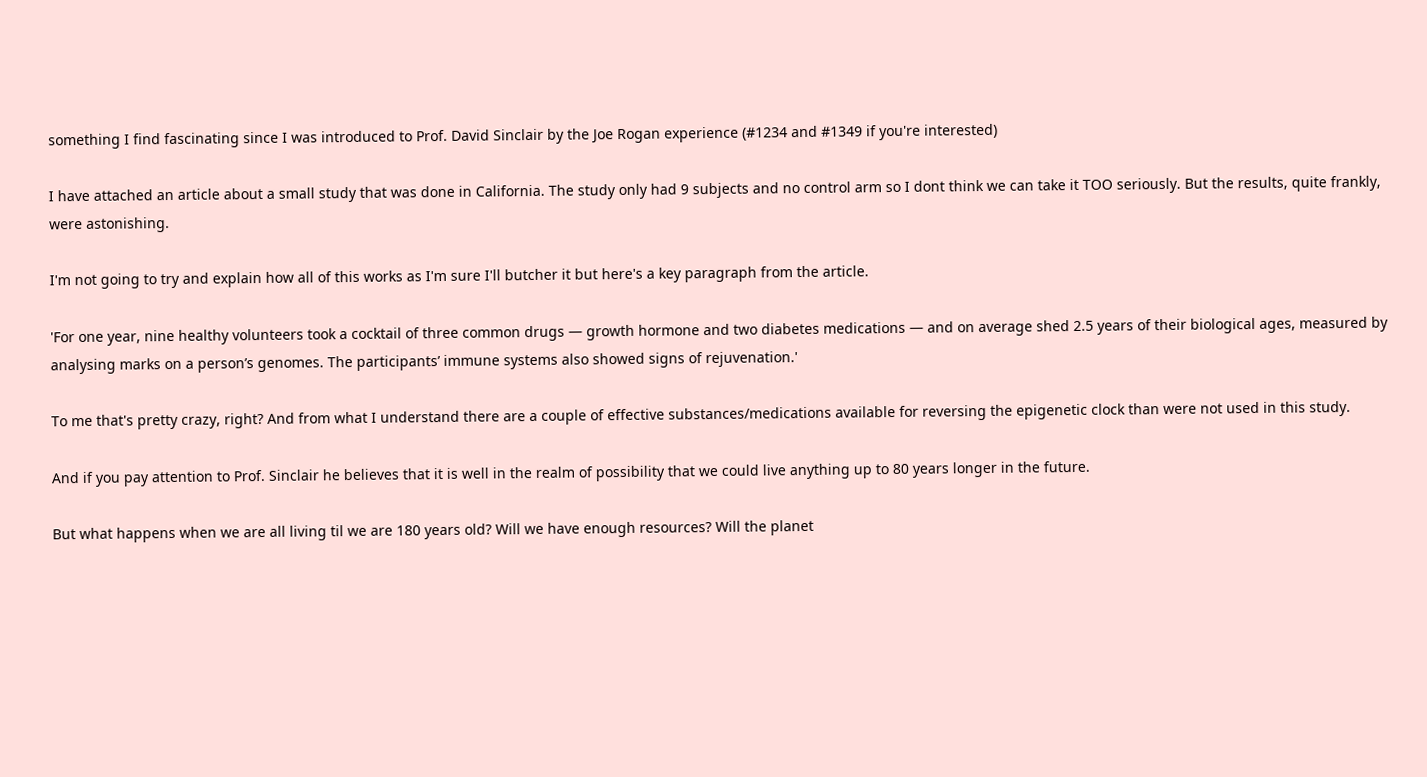something I find fascinating since I was introduced to Prof. David Sinclair by the Joe Rogan experience (#1234 and #1349 if you're interested)

I have attached an article about a small study that was done in California. The study only had 9 subjects and no control arm so I dont think we can take it TOO seriously. But the results, quite frankly, were astonishing.

I'm not going to try and explain how all of this works as I'm sure I'll butcher it but here's a key paragraph from the article.

'For one year, nine healthy volunteers took a cocktail of three common drugs — growth hormone and two diabetes medications — and on average shed 2.5 years of their biological ages, measured by analysing marks on a person’s genomes. The participants’ immune systems also showed signs of rejuvenation.'

To me that's pretty crazy, right? And from what I understand there are a couple of effective substances/medications available for reversing the epigenetic clock than were not used in this study.

And if you pay attention to Prof. Sinclair he believes that it is well in the realm of possibility that we could live anything up to 80 years longer in the future.

But what happens when we are all living til we are 180 years old? Will we have enough resources? Will the planet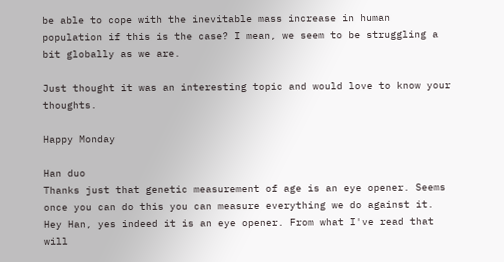be able to cope with the inevitable mass increase in human population if this is the case? I mean, we seem to be struggling a bit globally as we are.

Just thought it was an interesting topic and would love to know your thoughts.

Happy Monday

Han duo
Thanks just that genetic measurement of age is an eye opener. Seems once you can do this you can measure everything we do against it.
Hey Han, yes indeed it is an eye opener. From what I've read that will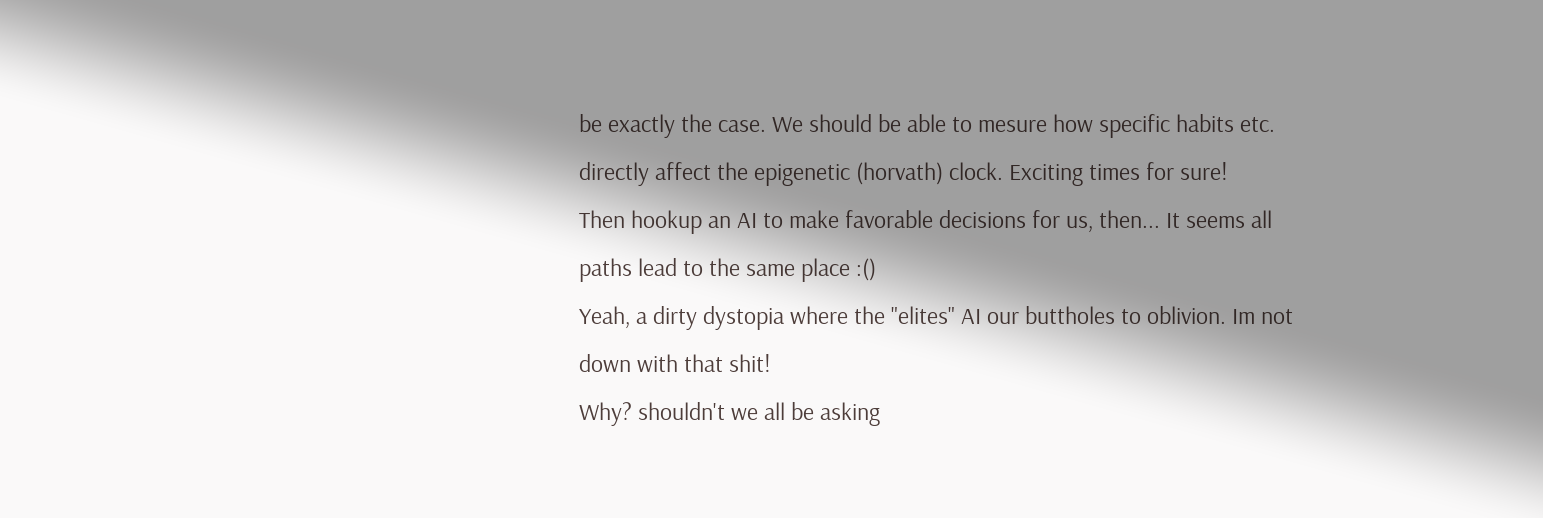be exactly the case. We should be able to mesure how specific habits etc. directly affect the epigenetic (horvath) clock. Exciting times for sure!
Then hookup an AI to make favorable decisions for us, then... It seems all paths lead to the same place :()
Yeah, a dirty dystopia where the "elites" AI our buttholes to oblivion. Im not down with that shit!
Why? shouldn't we all be asking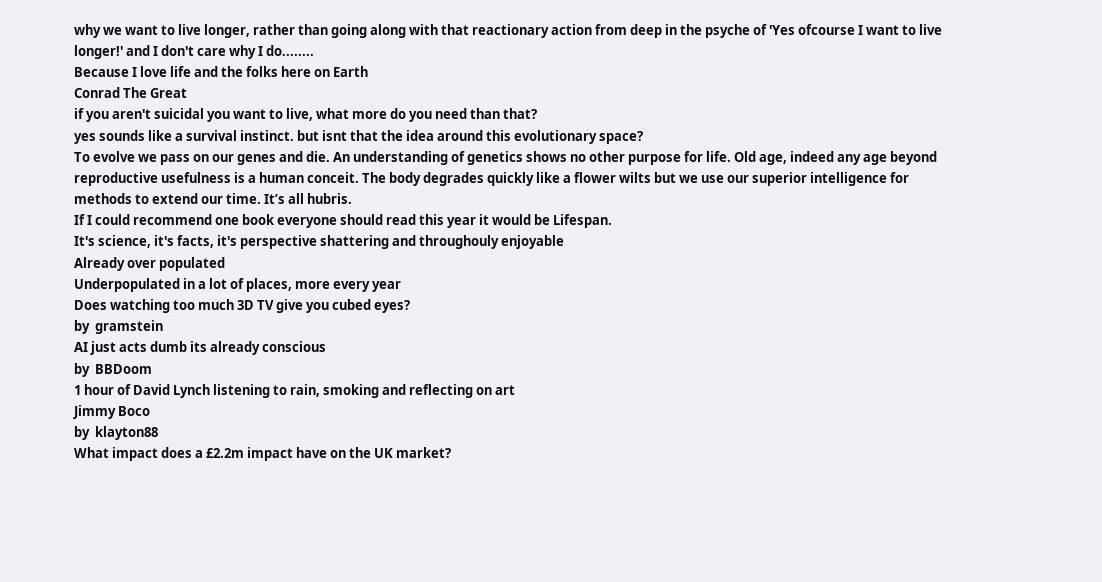why we want to live longer, rather than going along with that reactionary action from deep in the psyche of 'Yes ofcourse I want to live longer!' and I don't care why I do........
Because I love life and the folks here on Earth
Conrad The Great
if you aren't suicidal you want to live, what more do you need than that?
yes sounds like a survival instinct. but isnt that the idea around this evolutionary space?
To evolve we pass on our genes and die. An understanding of genetics shows no other purpose for life. Old age, indeed any age beyond reproductive usefulness is a human conceit. The body degrades quickly like a flower wilts but we use our superior intelligence for methods to extend our time. It’s all hubris.
If I could recommend one book everyone should read this year it would be Lifespan.
It's science, it's facts, it's perspective shattering and throughouly enjoyable
Already over populated
Underpopulated in a lot of places, more every year
Does watching too much 3D TV give you cubed eyes?
by  gramstein
AI just acts dumb its already conscious
by  BBDoom
1 hour of David Lynch listening to rain, smoking and reflecting on art
Jimmy Boco
by  klayton88
What impact does a £2.2m impact have on the UK market?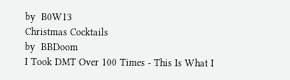by  B0W13
Christmas Cocktails
by  BBDoom
I Took DMT Over 100 Times - This Is What I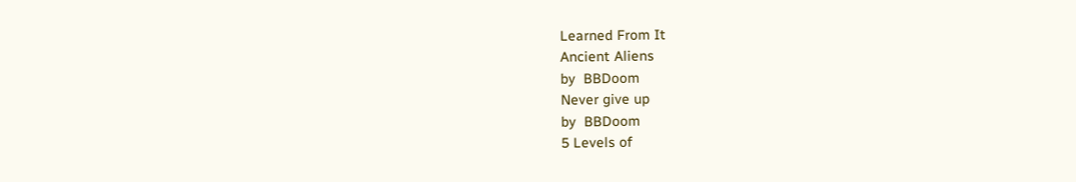Learned From It
Ancient Aliens
by  BBDoom
Never give up
by  BBDoom
5 Levels of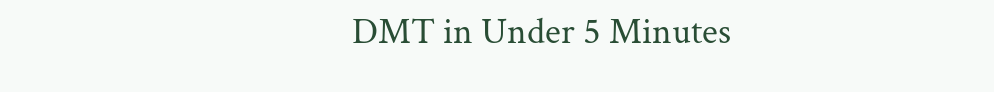DMT in Under 5 Minutes